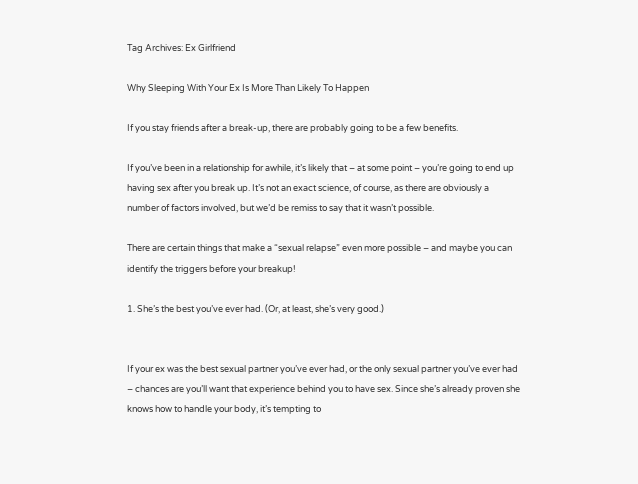Tag Archives: Ex Girlfriend

Why Sleeping With Your Ex Is More Than Likely To Happen

If you stay friends after a break-up, there are probably going to be a few benefits.

If you’ve been in a relationship for awhile, it’s likely that – at some point – you’re going to end up having sex after you break up. It’s not an exact science, of course, as there are obviously a number of factors involved, but we’d be remiss to say that it wasn’t possible.

There are certain things that make a “sexual relapse” even more possible – and maybe you can identify the triggers before your breakup!

1. She’s the best you’ve ever had. (Or, at least, she’s very good.)


If your ex was the best sexual partner you’ve ever had, or the only sexual partner you’ve ever had – chances are you’ll want that experience behind you to have sex. Since she’s already proven she knows how to handle your body, it’s tempting to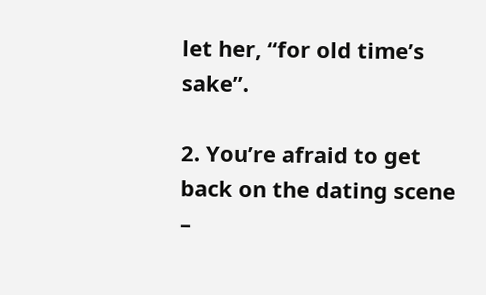let her, “for old time’s sake”.

2. You’re afraid to get back on the dating scene –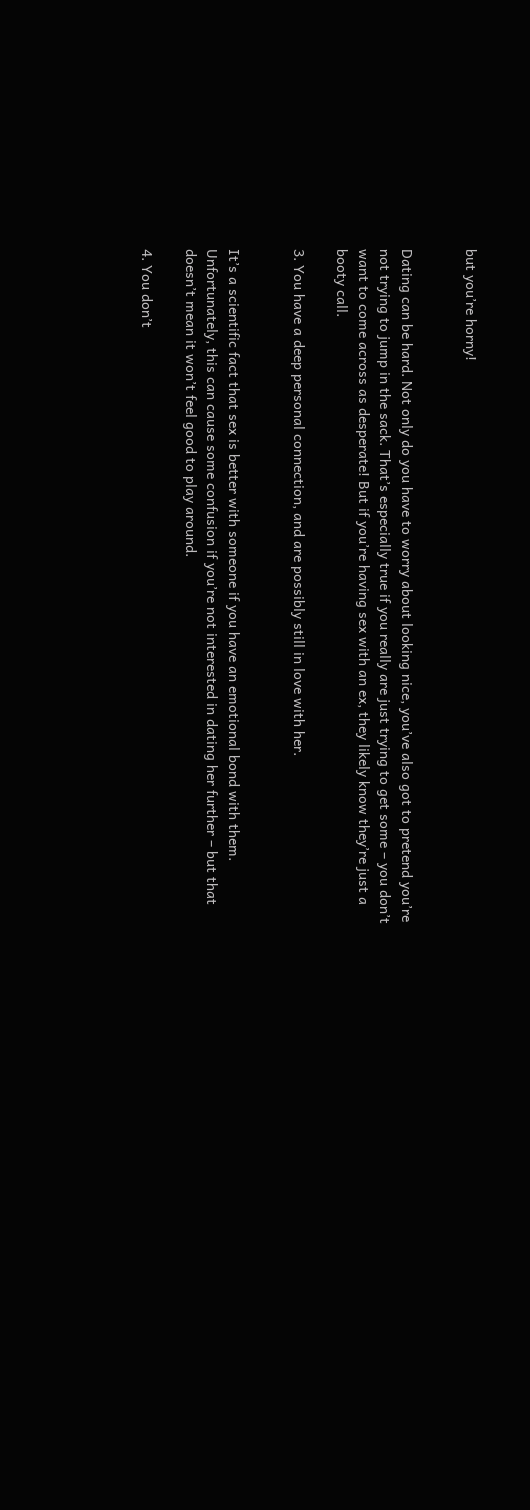but you’re horny!


Dating can be hard. Not only do you have to worry about looking nice, you’ve also got to pretend you’re not trying to jump in the sack. That’s especially true if you really are just trying to get some – you don’t want to come across as desperate! But if you’re having sex with an ex, they likely know they’re just a booty call.

3. You have a deep personal connection, and are possibly still in love with her.


It’s a scientific fact that sex is better with someone if you have an emotional bond with them. Unfortunately, this can cause some confusion if you’re not interested in dating her further – but that doesn’t mean it won’t feel good to play around.

4. You don’t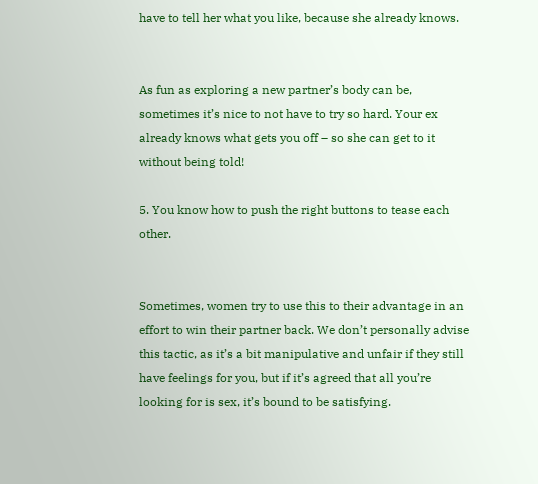have to tell her what you like, because she already knows.


As fun as exploring a new partner’s body can be, sometimes it’s nice to not have to try so hard. Your ex already knows what gets you off – so she can get to it without being told!

5. You know how to push the right buttons to tease each other.


Sometimes, women try to use this to their advantage in an effort to win their partner back. We don’t personally advise this tactic, as it’s a bit manipulative and unfair if they still have feelings for you, but if it’s agreed that all you’re looking for is sex, it’s bound to be satisfying.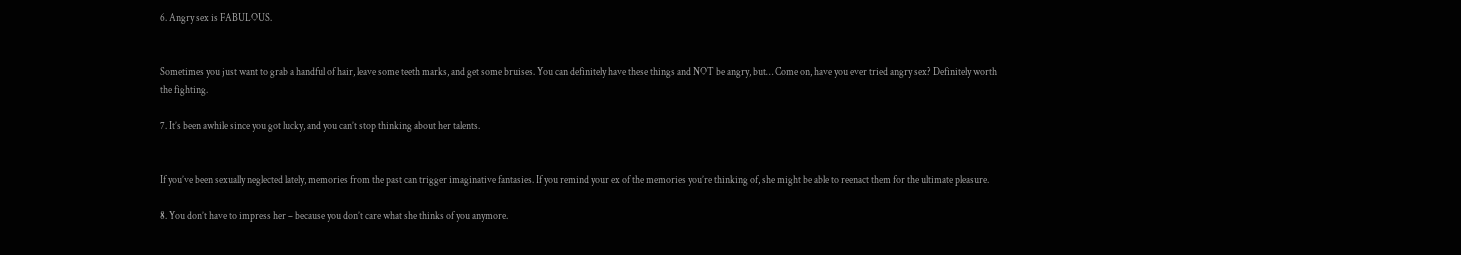6. Angry sex is FABULOUS.


Sometimes you just want to grab a handful of hair, leave some teeth marks, and get some bruises. You can definitely have these things and NOT be angry, but… Come on, have you ever tried angry sex? Definitely worth the fighting.

7. It’s been awhile since you got lucky, and you can’t stop thinking about her talents.


If you’ve been sexually neglected lately, memories from the past can trigger imaginative fantasies. If you remind your ex of the memories you’re thinking of, she might be able to reenact them for the ultimate pleasure.

8. You don’t have to impress her – because you don’t care what she thinks of you anymore.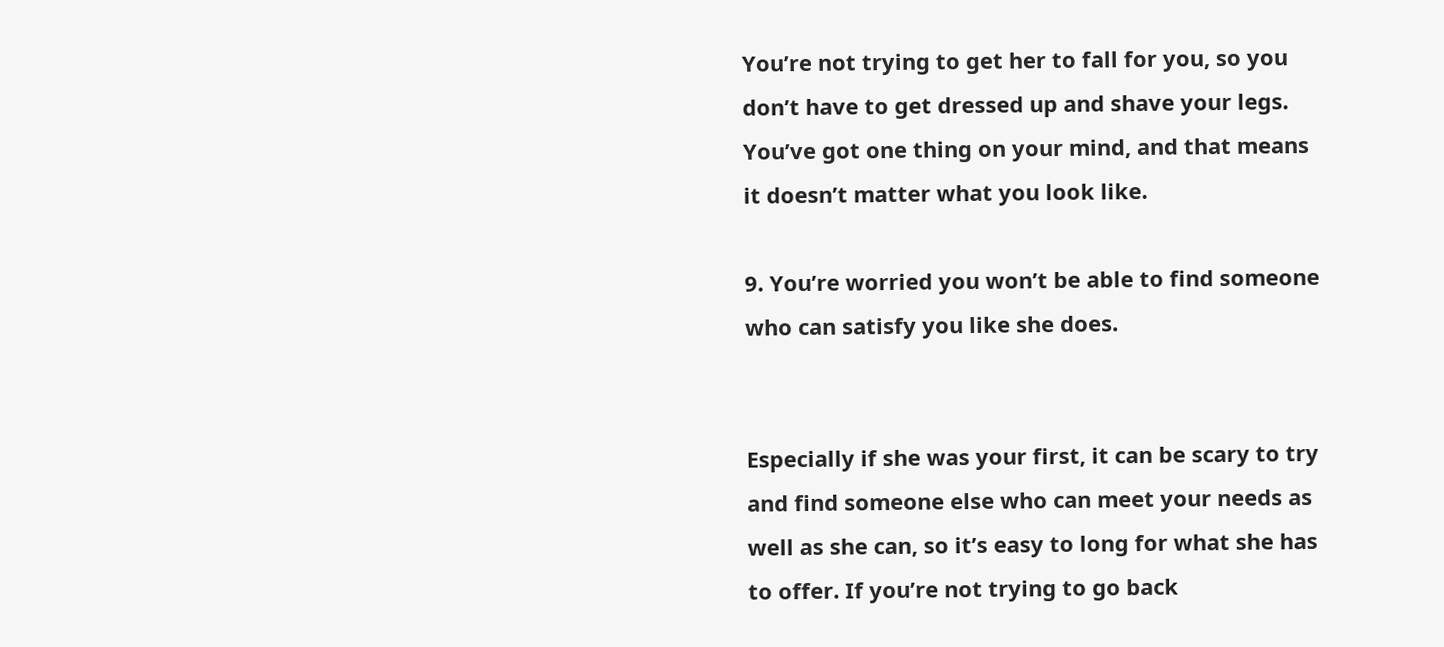You’re not trying to get her to fall for you, so you don’t have to get dressed up and shave your legs. You’ve got one thing on your mind, and that means it doesn’t matter what you look like.

9. You’re worried you won’t be able to find someone who can satisfy you like she does.


Especially if she was your first, it can be scary to try and find someone else who can meet your needs as well as she can, so it’s easy to long for what she has to offer. If you’re not trying to go back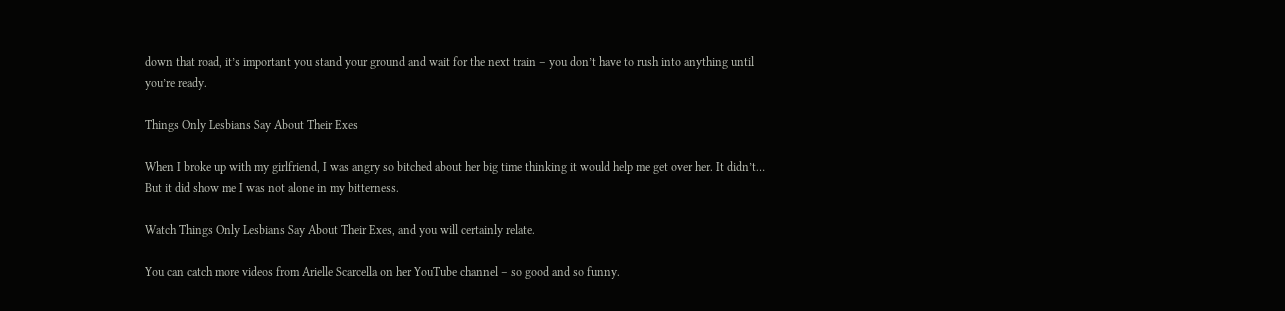down that road, it’s important you stand your ground and wait for the next train – you don’t have to rush into anything until you’re ready.

Things Only Lesbians Say About Their Exes

When I broke up with my girlfriend, I was angry so bitched about her big time thinking it would help me get over her. It didn’t… But it did show me I was not alone in my bitterness.

Watch Things Only Lesbians Say About Their Exes, and you will certainly relate.

You can catch more videos from Arielle Scarcella on her YouTube channel – so good and so funny.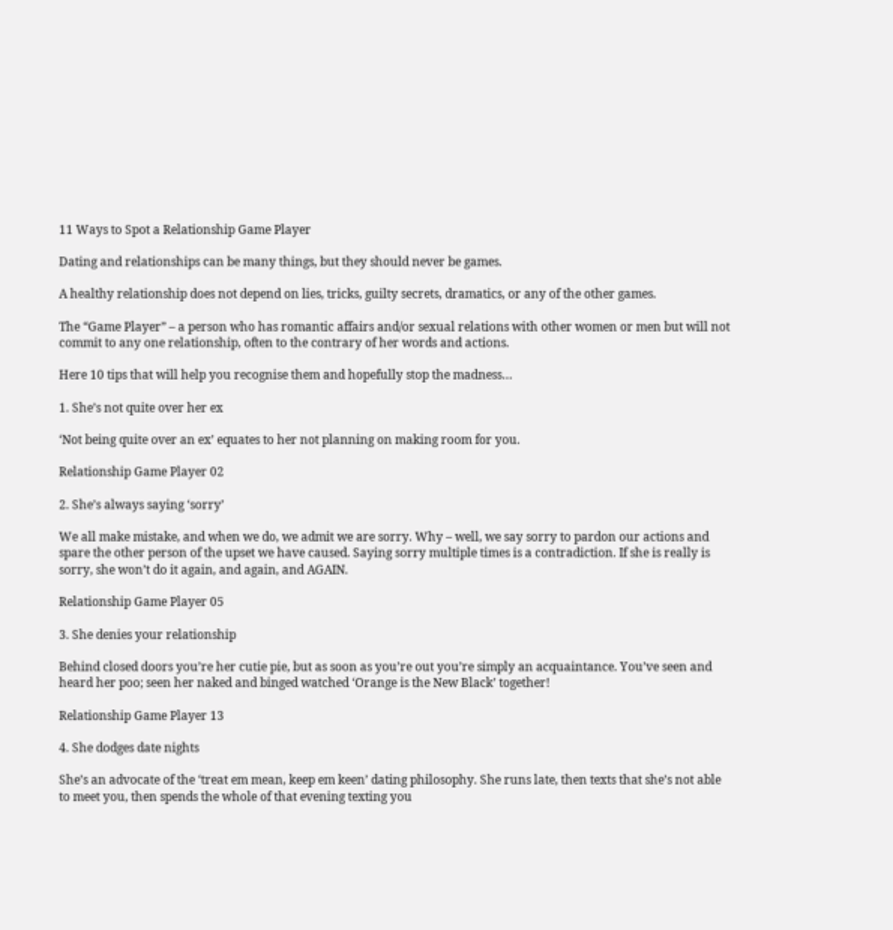11 Ways to Spot a Relationship Game Player

Dating and relationships can be many things, but they should never be games.

A healthy relationship does not depend on lies, tricks, guilty secrets, dramatics, or any of the other games.

The “Game Player” – a person who has romantic affairs and/or sexual relations with other women or men but will not commit to any one relationship, often to the contrary of her words and actions.

Here 10 tips that will help you recognise them and hopefully stop the madness…

1. She’s not quite over her ex

‘Not being quite over an ex’ equates to her not planning on making room for you.

Relationship Game Player 02

2. She’s always saying ‘sorry’

We all make mistake, and when we do, we admit we are sorry. Why – well, we say sorry to pardon our actions and spare the other person of the upset we have caused. Saying sorry multiple times is a contradiction. If she is really is sorry, she won’t do it again, and again, and AGAIN.

Relationship Game Player 05

3. She denies your relationship

Behind closed doors you’re her cutie pie, but as soon as you’re out you’re simply an acquaintance. You’ve seen and heard her poo; seen her naked and binged watched ‘Orange is the New Black’ together!

Relationship Game Player 13

4. She dodges date nights

She’s an advocate of the ‘treat em mean, keep em keen’ dating philosophy. She runs late, then texts that she’s not able to meet you, then spends the whole of that evening texting you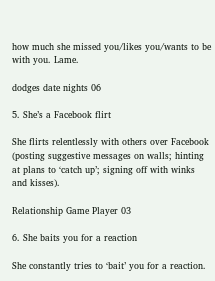how much she missed you/likes you/wants to be with you. Lame.

dodges date nights 06

5. She’s a Facebook flirt

She flirts relentlessly with others over Facebook (posting suggestive messages on walls; hinting at plans to ‘catch up’; signing off with winks and kisses).

Relationship Game Player 03

6. She baits you for a reaction

She constantly tries to ‘bait’ you for a reaction.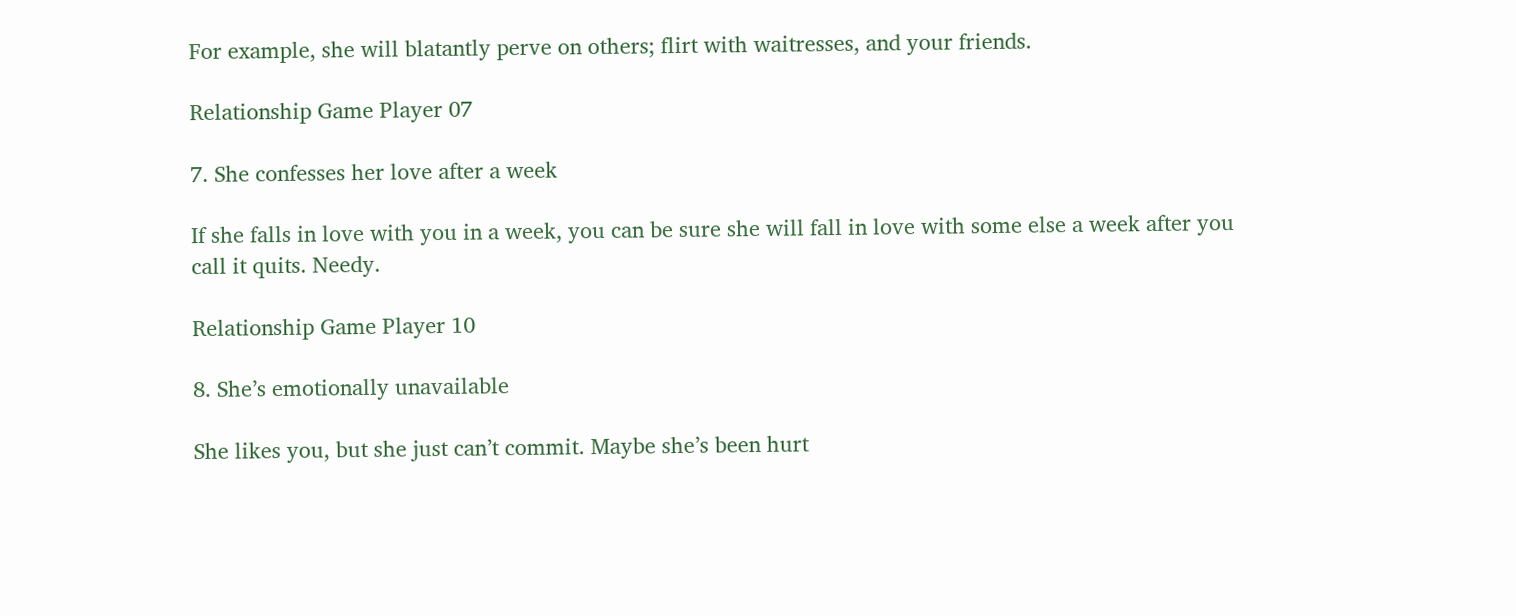For example, she will blatantly perve on others; flirt with waitresses, and your friends.

Relationship Game Player 07

7. She confesses her love after a week

If she falls in love with you in a week, you can be sure she will fall in love with some else a week after you call it quits. Needy.

Relationship Game Player 10

8. She’s emotionally unavailable

She likes you, but she just can’t commit. Maybe she’s been hurt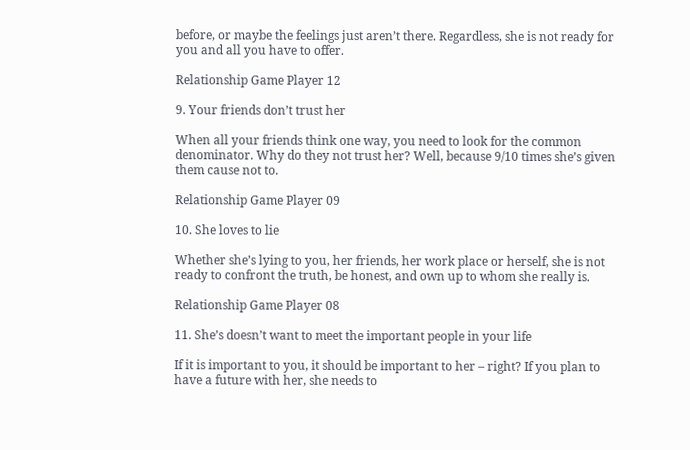before, or maybe the feelings just aren’t there. Regardless, she is not ready for you and all you have to offer.

Relationship Game Player 12

9. Your friends don’t trust her

When all your friends think one way, you need to look for the common denominator. Why do they not trust her? Well, because 9/10 times she’s given them cause not to.

Relationship Game Player 09

10. She loves to lie

Whether she’s lying to you, her friends, her work place or herself, she is not ready to confront the truth, be honest, and own up to whom she really is.

Relationship Game Player 08

11. She’s doesn’t want to meet the important people in your life

If it is important to you, it should be important to her – right? If you plan to have a future with her, she needs to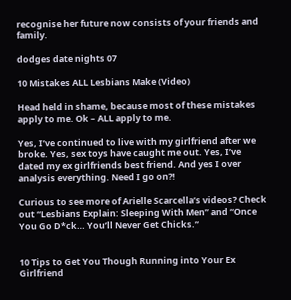recognise her future now consists of your friends and family.

dodges date nights 07

10 Mistakes ALL Lesbians Make (Video)

Head held in shame, because most of these mistakes apply to me. Ok – ALL apply to me.

Yes, I’ve continued to live with my girlfriend after we broke. Yes, sex toys have caught me out. Yes, I’ve dated my ex girlfriends best friend. And yes I over analysis everything. Need I go on?!

Curious to see more of Arielle Scarcella’s videos? Check out “Lesbians Explain: Sleeping With Men” and “Once You Go D*ck… You’ll Never Get Chicks.”


10 Tips to Get You Though Running into Your Ex Girlfriend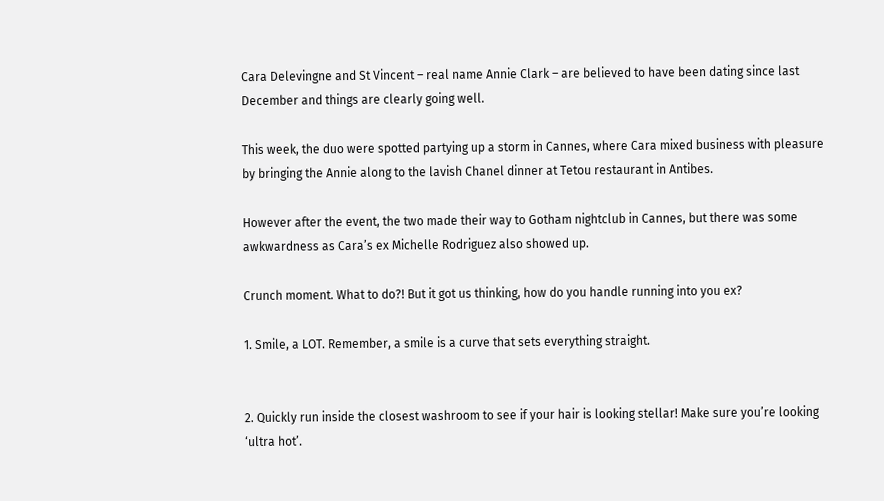Cara Delevingne and St Vincent – real name Annie Clark – are believed to have been dating since last December and things are clearly going well.

This week, the duo were spotted partying up a storm in Cannes, where Cara mixed business with pleasure by bringing the Annie along to the lavish Chanel dinner at Tetou restaurant in Antibes.

However after the event, the two made their way to Gotham nightclub in Cannes, but there was some awkwardness as Cara’s ex Michelle Rodriguez also showed up.

Crunch moment. What to do?! But it got us thinking, how do you handle running into you ex?

1. Smile, a LOT. Remember, a smile is a curve that sets everything straight.


2. Quickly run inside the closest washroom to see if your hair is looking stellar! Make sure you’re looking ‘ultra hot’.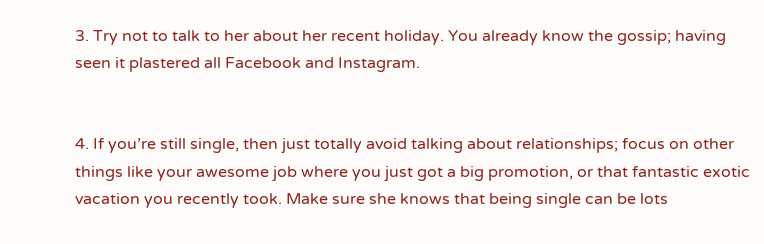3. Try not to talk to her about her recent holiday. You already know the gossip; having seen it plastered all Facebook and Instagram.


4. If you’re still single, then just totally avoid talking about relationships; focus on other things like your awesome job where you just got a big promotion, or that fantastic exotic vacation you recently took. Make sure she knows that being single can be lots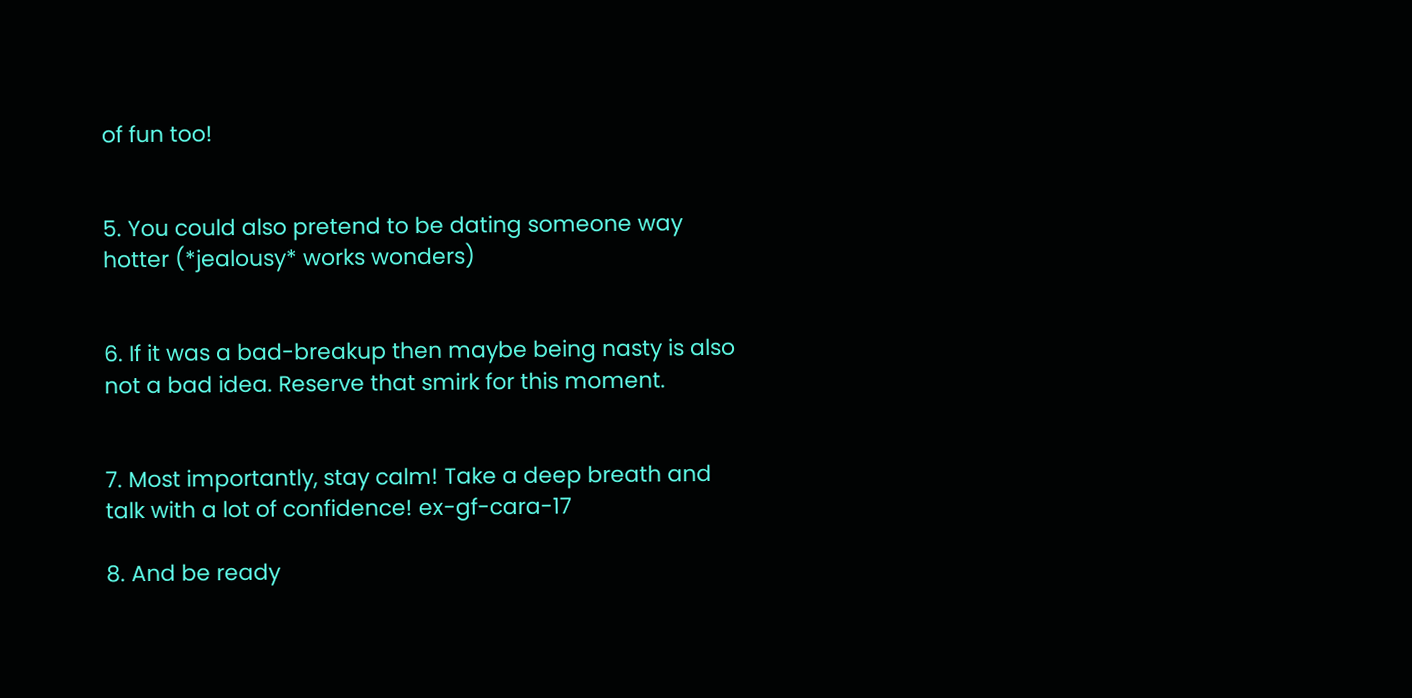of fun too!


5. You could also pretend to be dating someone way hotter (*jealousy* works wonders)


6. If it was a bad-breakup then maybe being nasty is also not a bad idea. Reserve that smirk for this moment.


7. Most importantly, stay calm! Take a deep breath and talk with a lot of confidence! ex-gf-cara-17

8. And be ready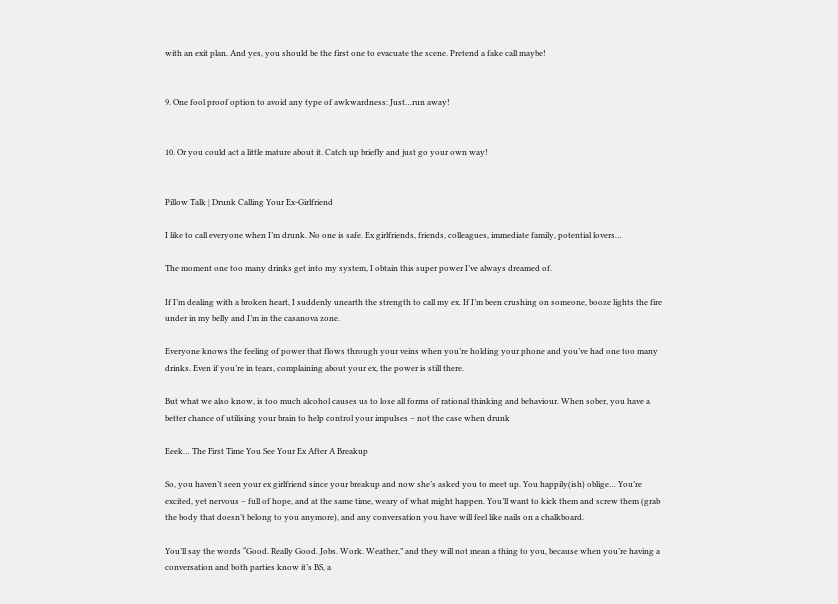with an exit plan. And yes, you should be the first one to evacuate the scene. Pretend a fake call maybe!


9. One fool proof option to avoid any type of awkwardness: Just…run away!


10. Or you could act a little mature about it. Catch up briefly and just go your own way!


Pillow Talk | Drunk Calling Your Ex-Girlfriend

I like to call everyone when I’m drunk. No one is safe. Ex girlfriends, friends, colleagues, immediate family, potential lovers…

The moment one too many drinks get into my system, I obtain this super power I’ve always dreamed of.

If I’m dealing with a broken heart, I suddenly unearth the strength to call my ex. If I’m been crushing on someone, booze lights the fire under in my belly and I’m in the casanova zone.

Everyone knows the feeling of power that flows through your veins when you’re holding your phone and you’ve had one too many drinks. Even if you’re in tears, complaining about your ex, the power is still there.

But what we also know, is too much alcohol causes us to lose all forms of rational thinking and behaviour. When sober, you have a better chance of utilising your brain to help control your impulses – not the case when drunk

Eeek… The First Time You See Your Ex After A Breakup

So, you haven’t seen your ex girlfriend since your breakup and now she’s asked you to meet up. You happily(ish) oblige… You’re excited, yet nervous – full of hope, and at the same time, weary of what might happen. You’ll want to kick them and screw them (grab the body that doesn’t belong to you anymore), and any conversation you have will feel like nails on a chalkboard.

You’ll say the words “Good. Really Good. Jobs. Work. Weather,” and they will not mean a thing to you, because when you’re having a conversation and both parties know it’s BS, a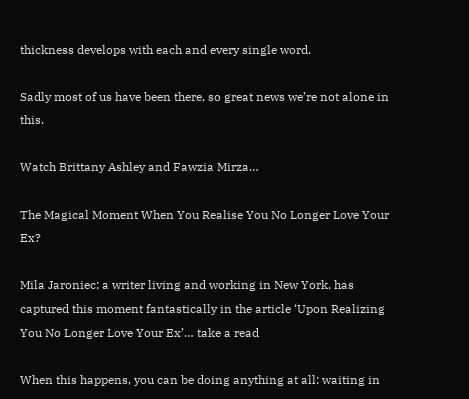thickness develops with each and every single word.

Sadly most of us have been there, so great news we’re not alone in this.

Watch Brittany Ashley and Fawzia Mirza…

The Magical Moment When You Realise You No Longer Love Your Ex?

Mila Jaroniec; a writer living and working in New York, has captured this moment fantastically in the article ‘Upon Realizing You No Longer Love Your Ex’… take a read

When this happens, you can be doing anything at all: waiting in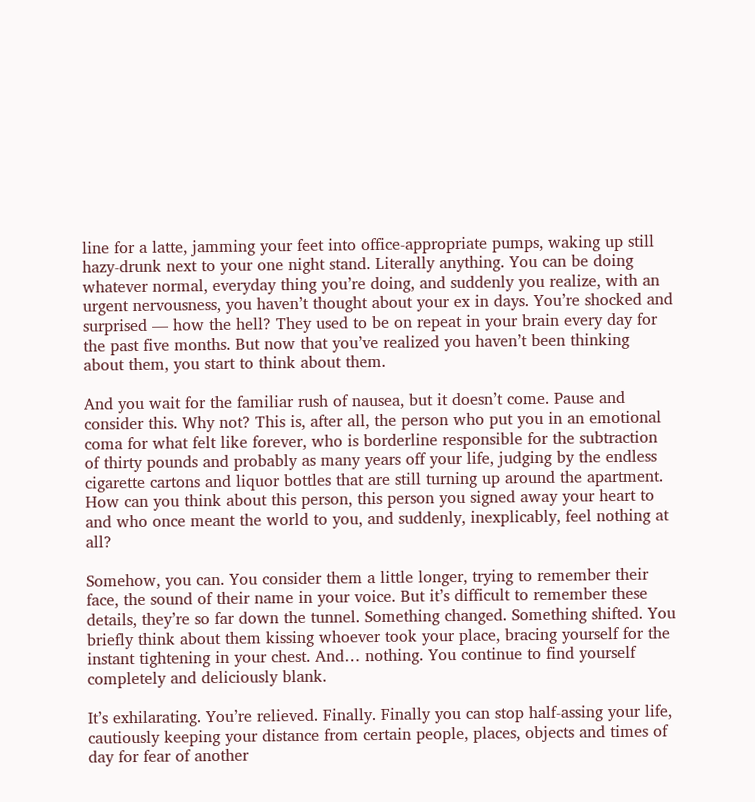line for a latte, jamming your feet into office-appropriate pumps, waking up still hazy-drunk next to your one night stand. Literally anything. You can be doing whatever normal, everyday thing you’re doing, and suddenly you realize, with an urgent nervousness, you haven’t thought about your ex in days. You’re shocked and surprised — how the hell? They used to be on repeat in your brain every day for the past five months. But now that you’ve realized you haven’t been thinking about them, you start to think about them.

And you wait for the familiar rush of nausea, but it doesn’t come. Pause and consider this. Why not? This is, after all, the person who put you in an emotional coma for what felt like forever, who is borderline responsible for the subtraction of thirty pounds and probably as many years off your life, judging by the endless cigarette cartons and liquor bottles that are still turning up around the apartment. How can you think about this person, this person you signed away your heart to and who once meant the world to you, and suddenly, inexplicably, feel nothing at all?

Somehow, you can. You consider them a little longer, trying to remember their face, the sound of their name in your voice. But it’s difficult to remember these details, they’re so far down the tunnel. Something changed. Something shifted. You briefly think about them kissing whoever took your place, bracing yourself for the instant tightening in your chest. And… nothing. You continue to find yourself completely and deliciously blank.

It’s exhilarating. You’re relieved. Finally. Finally you can stop half-assing your life, cautiously keeping your distance from certain people, places, objects and times of day for fear of another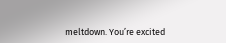meltdown. You’re excited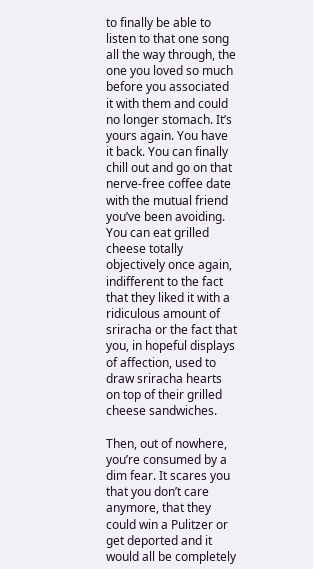to finally be able to listen to that one song all the way through, the one you loved so much before you associated it with them and could no longer stomach. It’s yours again. You have it back. You can finally chill out and go on that nerve-free coffee date with the mutual friend you’ve been avoiding. You can eat grilled cheese totally objectively once again, indifferent to the fact that they liked it with a ridiculous amount of sriracha or the fact that you, in hopeful displays of affection, used to draw sriracha hearts on top of their grilled cheese sandwiches.

Then, out of nowhere, you’re consumed by a dim fear. It scares you that you don’t care anymore, that they could win a Pulitzer or get deported and it would all be completely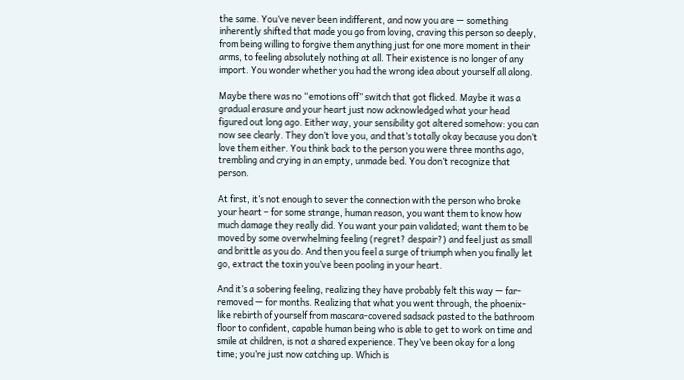the same. You’ve never been indifferent, and now you are — something inherently shifted that made you go from loving, craving this person so deeply, from being willing to forgive them anything just for one more moment in their arms, to feeling absolutely nothing at all. Their existence is no longer of any import. You wonder whether you had the wrong idea about yourself all along.

Maybe there was no “emotions off” switch that got flicked. Maybe it was a gradual erasure and your heart just now acknowledged what your head figured out long ago. Either way, your sensibility got altered somehow: you can now see clearly. They don’t love you, and that’s totally okay because you don’t love them either. You think back to the person you were three months ago, trembling and crying in an empty, unmade bed. You don’t recognize that person.

At first, it’s not enough to sever the connection with the person who broke your heart – for some strange, human reason, you want them to know how much damage they really did. You want your pain validated; want them to be moved by some overwhelming feeling (regret? despair?) and feel just as small and brittle as you do. And then you feel a surge of triumph when you finally let go, extract the toxin you’ve been pooling in your heart.

And it’s a sobering feeling, realizing they have probably felt this way — far-removed — for months. Realizing that what you went through, the phoenix-like rebirth of yourself from mascara-covered sadsack pasted to the bathroom floor to confident, capable human being who is able to get to work on time and smile at children, is not a shared experience. They’ve been okay for a long time; you’re just now catching up. Which is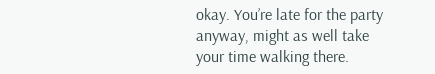okay. You’re late for the party anyway, might as well take your time walking there.